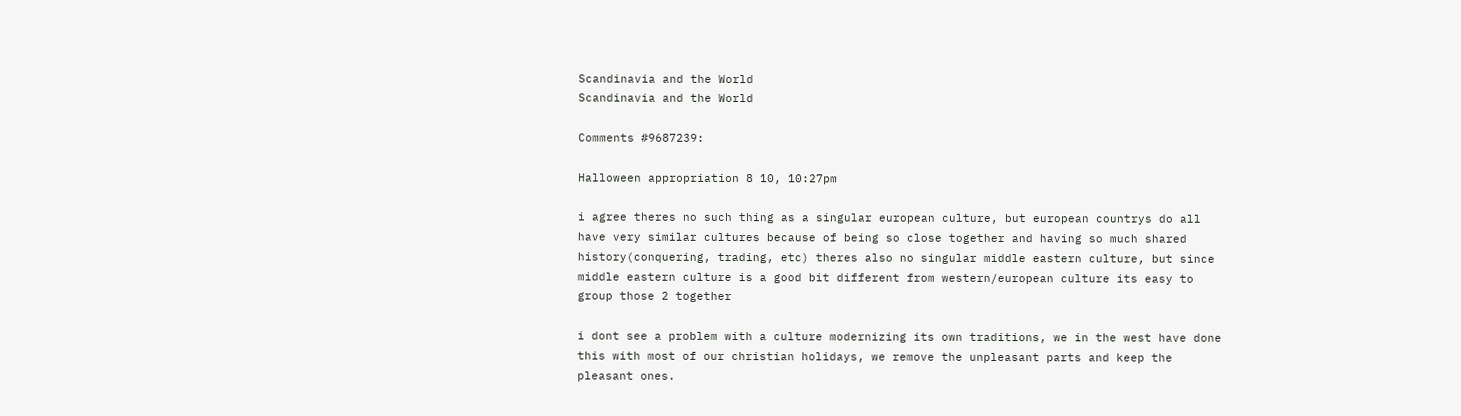Scandinavia and the World
Scandinavia and the World

Comments #9687239:

Halloween appropriation 8 10, 10:27pm

i agree theres no such thing as a singular european culture, but european countrys do all have very similar cultures because of being so close together and having so much shared history(conquering, trading, etc) theres also no singular middle eastern culture, but since middle eastern culture is a good bit different from western/european culture its easy to group those 2 together

i dont see a problem with a culture modernizing its own traditions, we in the west have done this with most of our christian holidays, we remove the unpleasant parts and keep the pleasant ones.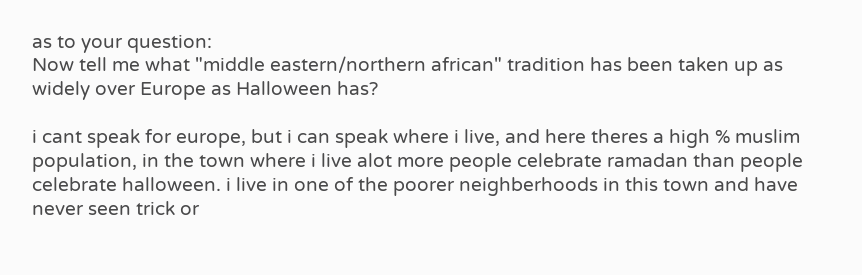as to your question:
Now tell me what "middle eastern/northern african" tradition has been taken up as widely over Europe as Halloween has?

i cant speak for europe, but i can speak where i live, and here theres a high % muslim population, in the town where i live alot more people celebrate ramadan than people celebrate halloween. i live in one of the poorer neighberhoods in this town and have never seen trick or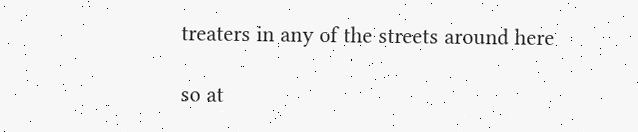treaters in any of the streets around here

so at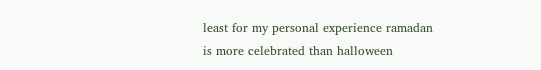least for my personal experience ramadan is more celebrated than halloween